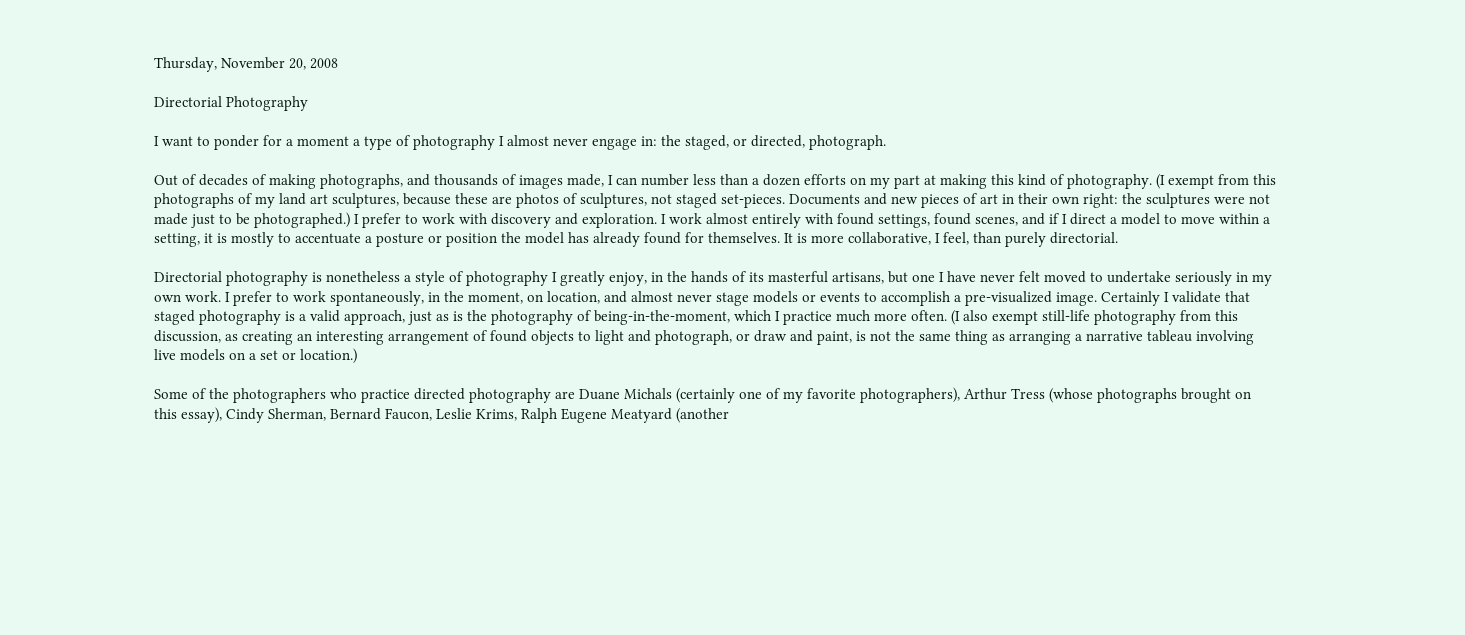Thursday, November 20, 2008

Directorial Photography

I want to ponder for a moment a type of photography I almost never engage in: the staged, or directed, photograph.

Out of decades of making photographs, and thousands of images made, I can number less than a dozen efforts on my part at making this kind of photography. (I exempt from this photographs of my land art sculptures, because these are photos of sculptures, not staged set-pieces. Documents and new pieces of art in their own right: the sculptures were not made just to be photographed.) I prefer to work with discovery and exploration. I work almost entirely with found settings, found scenes, and if I direct a model to move within a setting, it is mostly to accentuate a posture or position the model has already found for themselves. It is more collaborative, I feel, than purely directorial.

Directorial photography is nonetheless a style of photography I greatly enjoy, in the hands of its masterful artisans, but one I have never felt moved to undertake seriously in my own work. I prefer to work spontaneously, in the moment, on location, and almost never stage models or events to accomplish a pre-visualized image. Certainly I validate that staged photography is a valid approach, just as is the photography of being-in-the-moment, which I practice much more often. (I also exempt still-life photography from this discussion, as creating an interesting arrangement of found objects to light and photograph, or draw and paint, is not the same thing as arranging a narrative tableau involving live models on a set or location.)

Some of the photographers who practice directed photography are Duane Michals (certainly one of my favorite photographers), Arthur Tress (whose photographs brought on this essay), Cindy Sherman, Bernard Faucon, Leslie Krims, Ralph Eugene Meatyard (another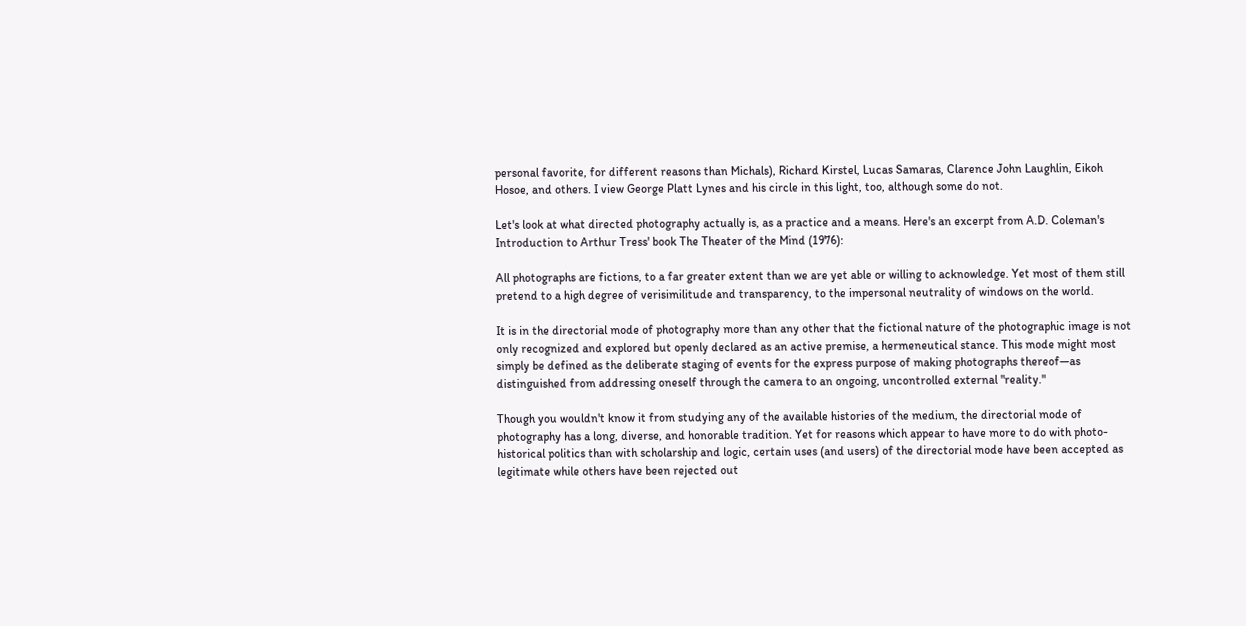personal favorite, for different reasons than Michals), Richard Kirstel, Lucas Samaras, Clarence John Laughlin, Eikoh Hosoe, and others. I view George Platt Lynes and his circle in this light, too, although some do not.

Let's look at what directed photography actually is, as a practice and a means. Here's an excerpt from A.D. Coleman's Introduction to Arthur Tress' book The Theater of the Mind (1976):

All photographs are fictions, to a far greater extent than we are yet able or willing to acknowledge. Yet most of them still pretend to a high degree of verisimilitude and transparency, to the impersonal neutrality of windows on the world.

It is in the directorial mode of photography more than any other that the fictional nature of the photographic image is not only recognized and explored but openly declared as an active premise, a hermeneutical stance. This mode might most simply be defined as the deliberate staging of events for the express purpose of making photographs thereof—as distinguished from addressing oneself through the camera to an ongoing, uncontrolled external "reality."

Though you wouldn't know it from studying any of the available histories of the medium, the directorial mode of photography has a long, diverse, and honorable tradition. Yet for reasons which appear to have more to do with photo-historical politics than with scholarship and logic, certain uses (and users) of the directorial mode have been accepted as legitimate while others have been rejected out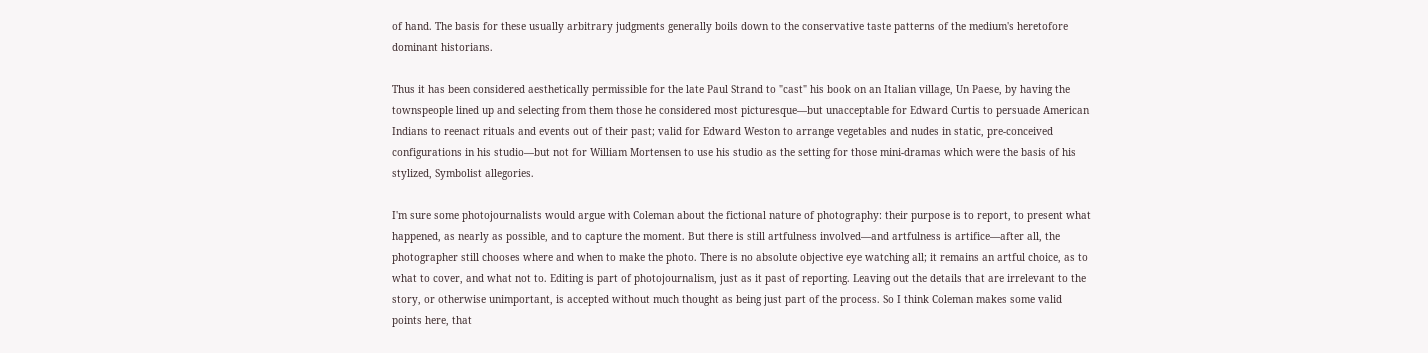of hand. The basis for these usually arbitrary judgments generally boils down to the conservative taste patterns of the medium's heretofore dominant historians.

Thus it has been considered aesthetically permissible for the late Paul Strand to "cast" his book on an Italian village, Un Paese, by having the townspeople lined up and selecting from them those he considered most picturesque—but unacceptable for Edward Curtis to persuade American Indians to reenact rituals and events out of their past; valid for Edward Weston to arrange vegetables and nudes in static, pre-conceived configurations in his studio—but not for William Mortensen to use his studio as the setting for those mini-dramas which were the basis of his stylized, Symbolist allegories.

I'm sure some photojournalists would argue with Coleman about the fictional nature of photography: their purpose is to report, to present what happened, as nearly as possible, and to capture the moment. But there is still artfulness involved—and artfulness is artifice—after all, the photographer still chooses where and when to make the photo. There is no absolute objective eye watching all; it remains an artful choice, as to what to cover, and what not to. Editing is part of photojournalism, just as it past of reporting. Leaving out the details that are irrelevant to the story, or otherwise unimportant, is accepted without much thought as being just part of the process. So I think Coleman makes some valid points here, that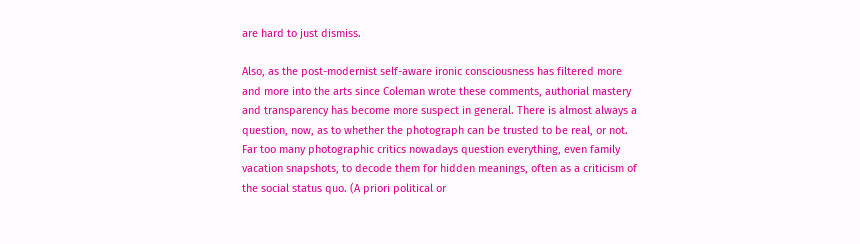are hard to just dismiss.

Also, as the post-modernist self-aware ironic consciousness has filtered more and more into the arts since Coleman wrote these comments, authorial mastery and transparency has become more suspect in general. There is almost always a question, now, as to whether the photograph can be trusted to be real, or not. Far too many photographic critics nowadays question everything, even family vacation snapshots, to decode them for hidden meanings, often as a criticism of the social status quo. (A priori political or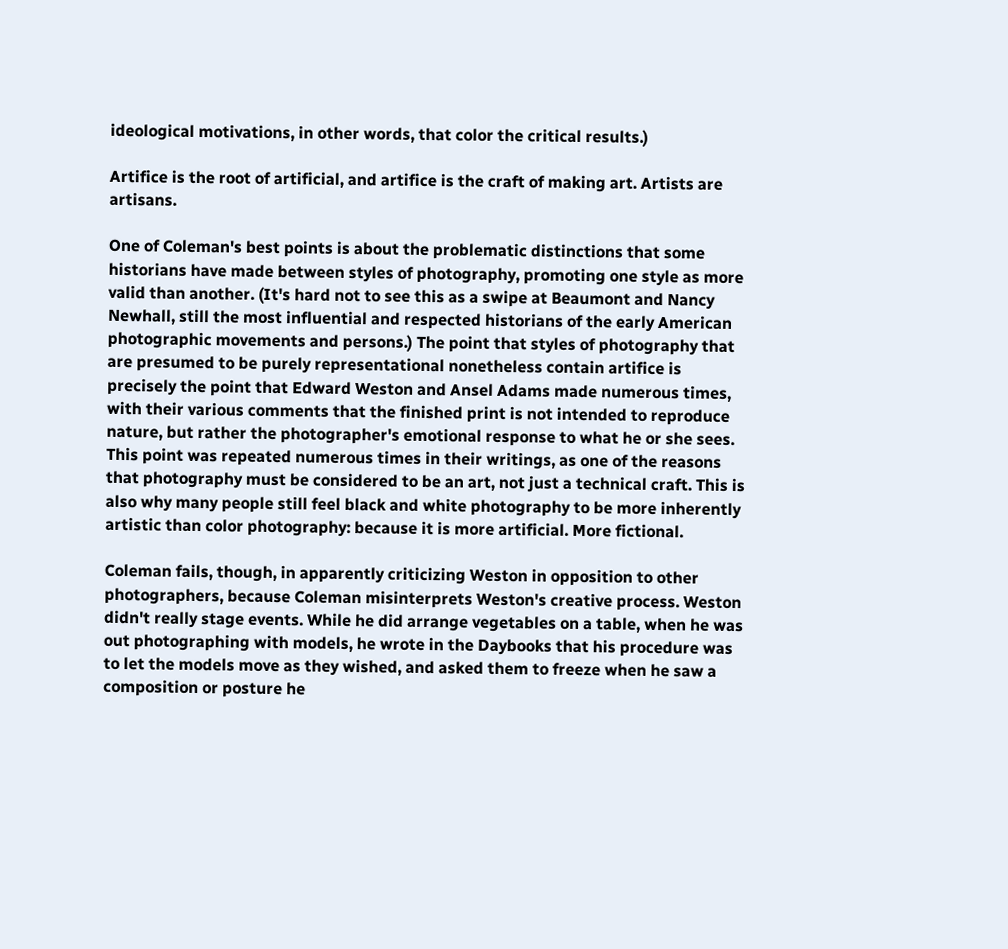ideological motivations, in other words, that color the critical results.)

Artifice is the root of artificial, and artifice is the craft of making art. Artists are artisans.

One of Coleman's best points is about the problematic distinctions that some historians have made between styles of photography, promoting one style as more valid than another. (It's hard not to see this as a swipe at Beaumont and Nancy Newhall, still the most influential and respected historians of the early American photographic movements and persons.) The point that styles of photography that are presumed to be purely representational nonetheless contain artifice is precisely the point that Edward Weston and Ansel Adams made numerous times, with their various comments that the finished print is not intended to reproduce nature, but rather the photographer's emotional response to what he or she sees. This point was repeated numerous times in their writings, as one of the reasons that photography must be considered to be an art, not just a technical craft. This is also why many people still feel black and white photography to be more inherently artistic than color photography: because it is more artificial. More fictional.

Coleman fails, though, in apparently criticizing Weston in opposition to other photographers, because Coleman misinterprets Weston's creative process. Weston didn't really stage events. While he did arrange vegetables on a table, when he was out photographing with models, he wrote in the Daybooks that his procedure was to let the models move as they wished, and asked them to freeze when he saw a composition or posture he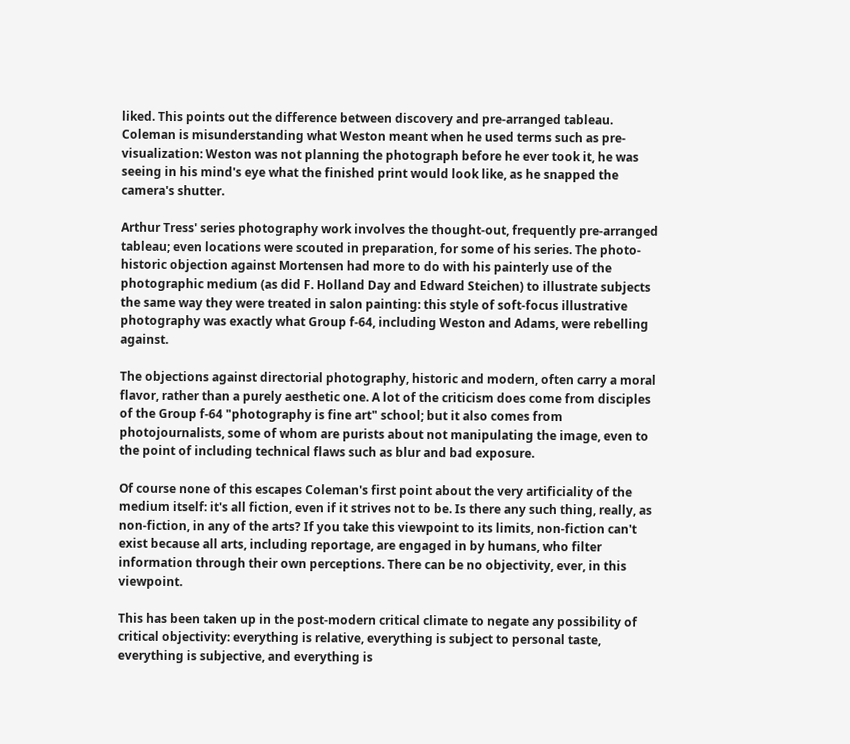liked. This points out the difference between discovery and pre-arranged tableau. Coleman is misunderstanding what Weston meant when he used terms such as pre-visualization: Weston was not planning the photograph before he ever took it, he was seeing in his mind's eye what the finished print would look like, as he snapped the camera's shutter.

Arthur Tress' series photography work involves the thought-out, frequently pre-arranged tableau; even locations were scouted in preparation, for some of his series. The photo-historic objection against Mortensen had more to do with his painterly use of the photographic medium (as did F. Holland Day and Edward Steichen) to illustrate subjects the same way they were treated in salon painting: this style of soft-focus illustrative photography was exactly what Group f-64, including Weston and Adams, were rebelling against.

The objections against directorial photography, historic and modern, often carry a moral flavor, rather than a purely aesthetic one. A lot of the criticism does come from disciples of the Group f-64 "photography is fine art" school; but it also comes from photojournalists, some of whom are purists about not manipulating the image, even to the point of including technical flaws such as blur and bad exposure.

Of course none of this escapes Coleman's first point about the very artificiality of the medium itself: it's all fiction, even if it strives not to be. Is there any such thing, really, as non-fiction, in any of the arts? If you take this viewpoint to its limits, non-fiction can't exist because all arts, including reportage, are engaged in by humans, who filter information through their own perceptions. There can be no objectivity, ever, in this viewpoint.

This has been taken up in the post-modern critical climate to negate any possibility of critical objectivity: everything is relative, everything is subject to personal taste, everything is subjective, and everything is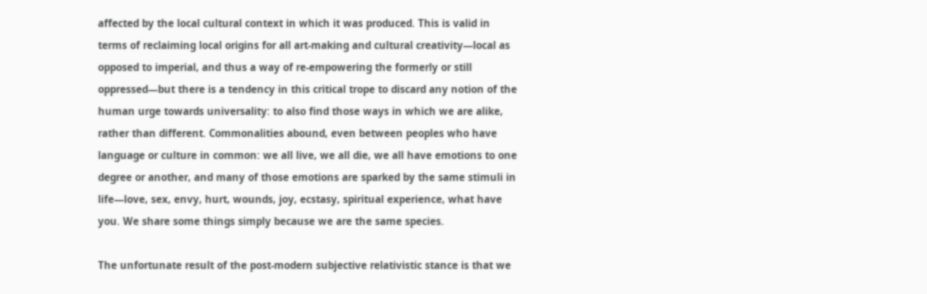affected by the local cultural context in which it was produced. This is valid in terms of reclaiming local origins for all art-making and cultural creativity—local as opposed to imperial, and thus a way of re-empowering the formerly or still oppressed—but there is a tendency in this critical trope to discard any notion of the human urge towards universality: to also find those ways in which we are alike, rather than different. Commonalities abound, even between peoples who have language or culture in common: we all live, we all die, we all have emotions to one degree or another, and many of those emotions are sparked by the same stimuli in life—love, sex, envy, hurt, wounds, joy, ecstasy, spiritual experience, what have you. We share some things simply because we are the same species.

The unfortunate result of the post-modern subjective relativistic stance is that we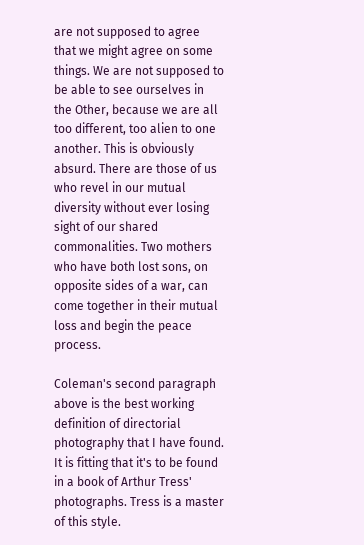are not supposed to agree that we might agree on some things. We are not supposed to be able to see ourselves in the Other, because we are all too different, too alien to one another. This is obviously absurd. There are those of us who revel in our mutual diversity without ever losing sight of our shared commonalities. Two mothers who have both lost sons, on opposite sides of a war, can come together in their mutual loss and begin the peace process.

Coleman's second paragraph above is the best working definition of directorial photography that I have found. It is fitting that it's to be found in a book of Arthur Tress' photographs. Tress is a master of this style.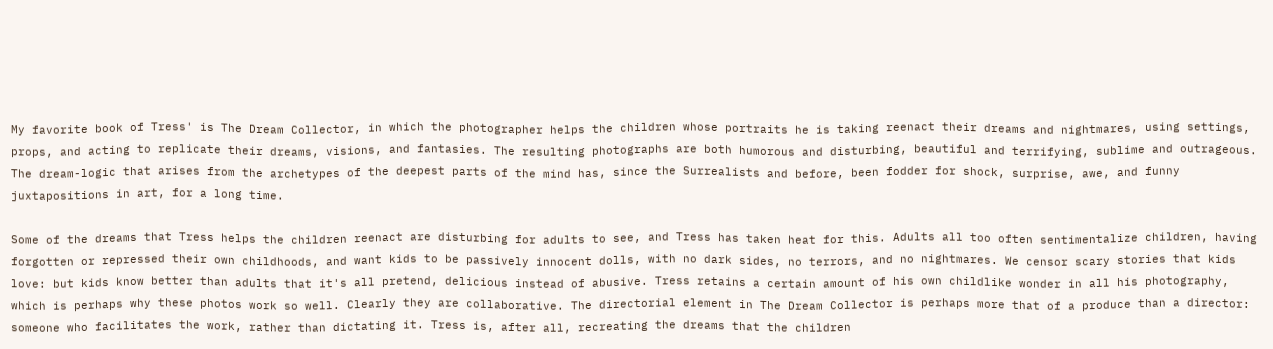My favorite book of Tress' is The Dream Collector, in which the photographer helps the children whose portraits he is taking reenact their dreams and nightmares, using settings, props, and acting to replicate their dreams, visions, and fantasies. The resulting photographs are both humorous and disturbing, beautiful and terrifying, sublime and outrageous. The dream-logic that arises from the archetypes of the deepest parts of the mind has, since the Surrealists and before, been fodder for shock, surprise, awe, and funny juxtapositions in art, for a long time.

Some of the dreams that Tress helps the children reenact are disturbing for adults to see, and Tress has taken heat for this. Adults all too often sentimentalize children, having forgotten or repressed their own childhoods, and want kids to be passively innocent dolls, with no dark sides, no terrors, and no nightmares. We censor scary stories that kids love: but kids know better than adults that it's all pretend, delicious instead of abusive. Tress retains a certain amount of his own childlike wonder in all his photography, which is perhaps why these photos work so well. Clearly they are collaborative. The directorial element in The Dream Collector is perhaps more that of a produce than a director: someone who facilitates the work, rather than dictating it. Tress is, after all, recreating the dreams that the children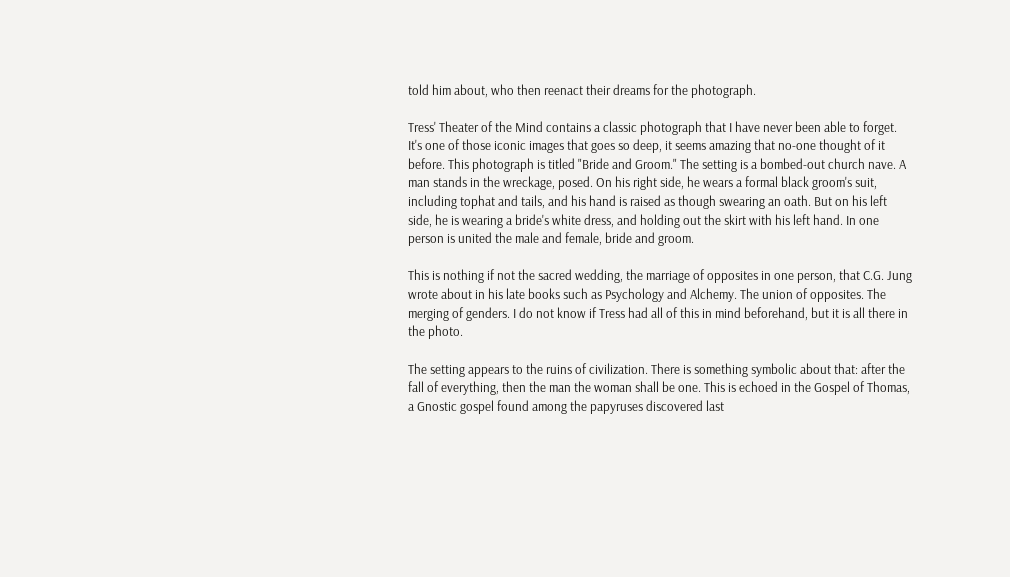told him about, who then reenact their dreams for the photograph.

Tress' Theater of the Mind contains a classic photograph that I have never been able to forget. It's one of those iconic images that goes so deep, it seems amazing that no-one thought of it before. This photograph is titled "Bride and Groom." The setting is a bombed-out church nave. A man stands in the wreckage, posed. On his right side, he wears a formal black groom's suit, including tophat and tails, and his hand is raised as though swearing an oath. But on his left side, he is wearing a bride's white dress, and holding out the skirt with his left hand. In one person is united the male and female, bride and groom.

This is nothing if not the sacred wedding, the marriage of opposites in one person, that C.G. Jung wrote about in his late books such as Psychology and Alchemy. The union of opposites. The merging of genders. I do not know if Tress had all of this in mind beforehand, but it is all there in the photo.

The setting appears to the ruins of civilization. There is something symbolic about that: after the fall of everything, then the man the woman shall be one. This is echoed in the Gospel of Thomas, a Gnostic gospel found among the papyruses discovered last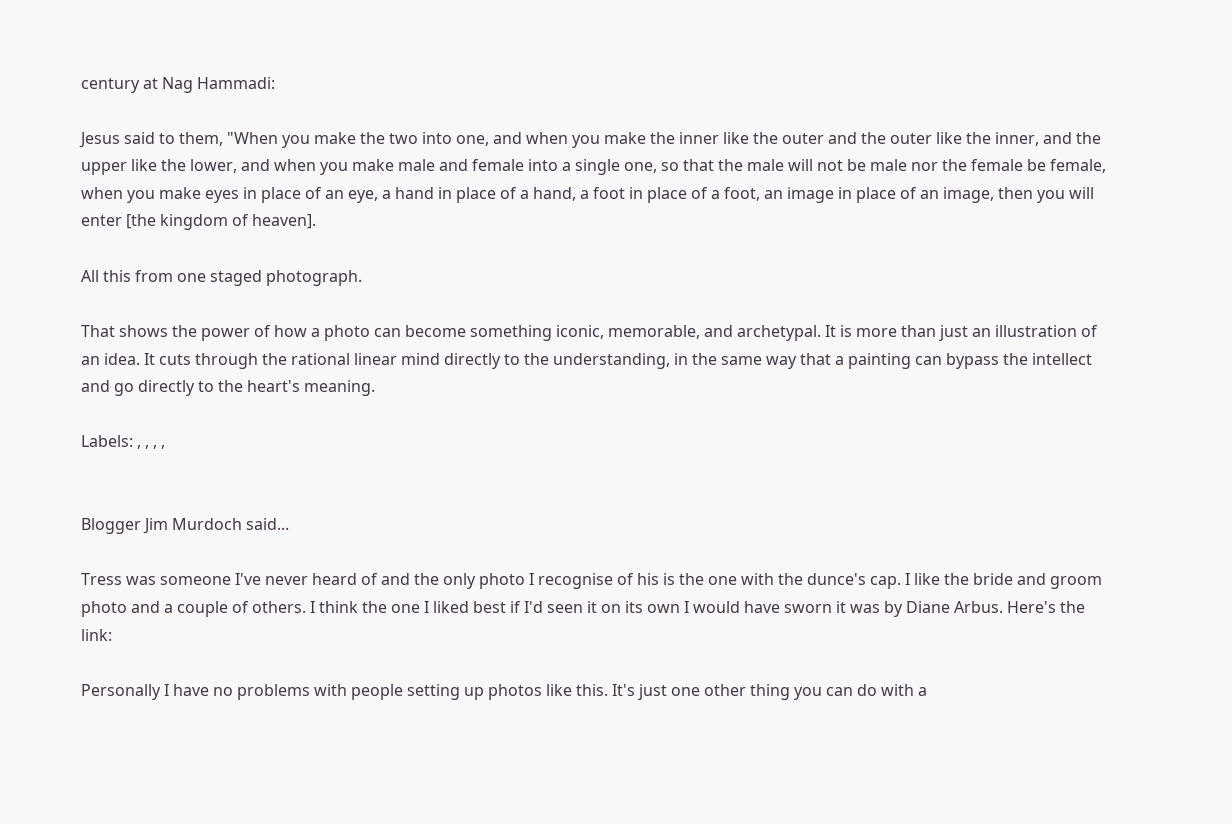century at Nag Hammadi:

Jesus said to them, "When you make the two into one, and when you make the inner like the outer and the outer like the inner, and the upper like the lower, and when you make male and female into a single one, so that the male will not be male nor the female be female, when you make eyes in place of an eye, a hand in place of a hand, a foot in place of a foot, an image in place of an image, then you will enter [the kingdom of heaven].

All this from one staged photograph.

That shows the power of how a photo can become something iconic, memorable, and archetypal. It is more than just an illustration of an idea. It cuts through the rational linear mind directly to the understanding, in the same way that a painting can bypass the intellect and go directly to the heart's meaning.

Labels: , , , ,


Blogger Jim Murdoch said...

Tress was someone I've never heard of and the only photo I recognise of his is the one with the dunce's cap. I like the bride and groom photo and a couple of others. I think the one I liked best if I'd seen it on its own I would have sworn it was by Diane Arbus. Here's the link:

Personally I have no problems with people setting up photos like this. It's just one other thing you can do with a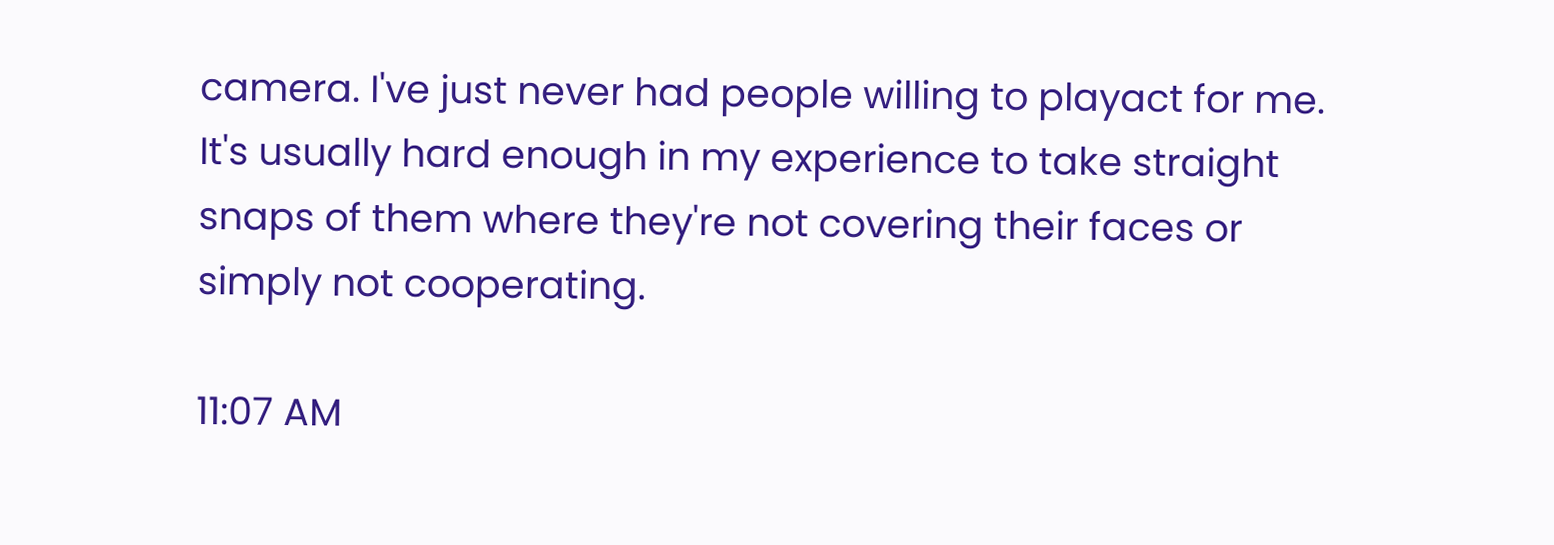camera. I've just never had people willing to playact for me. It's usually hard enough in my experience to take straight snaps of them where they're not covering their faces or simply not cooperating.

11:07 AM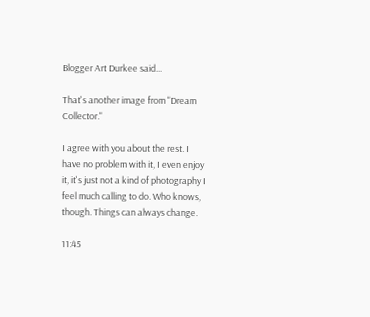Blogger Art Durkee said...

That's another image from "Dream Collector."

I agree with you about the rest. I have no problem with it, I even enjoy it, it's just not a kind of photography I feel much calling to do. Who knows, though. Things can always change.

11:45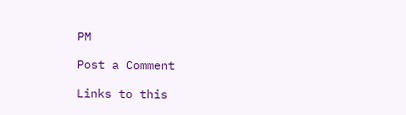PM

Post a Comment

Links to this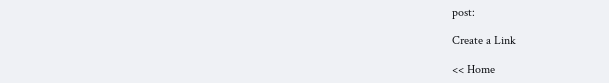post:

Create a Link

<< Home